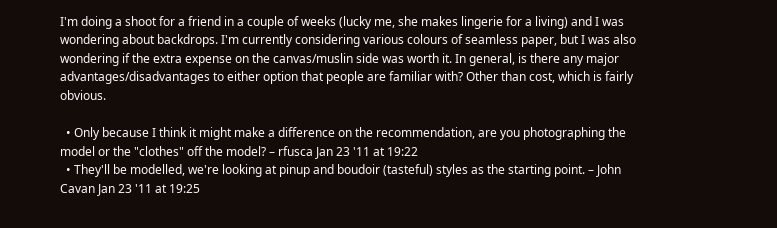I'm doing a shoot for a friend in a couple of weeks (lucky me, she makes lingerie for a living) and I was wondering about backdrops. I'm currently considering various colours of seamless paper, but I was also wondering if the extra expense on the canvas/muslin side was worth it. In general, is there any major advantages/disadvantages to either option that people are familiar with? Other than cost, which is fairly obvious.

  • Only because I think it might make a difference on the recommendation, are you photographing the model or the "clothes" off the model? – rfusca Jan 23 '11 at 19:22
  • They'll be modelled, we're looking at pinup and boudoir (tasteful) styles as the starting point. – John Cavan Jan 23 '11 at 19:25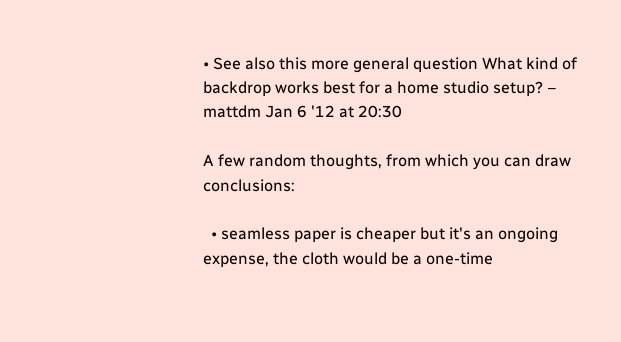• See also this more general question What kind of backdrop works best for a home studio setup? – mattdm Jan 6 '12 at 20:30

A few random thoughts, from which you can draw conclusions:

  • seamless paper is cheaper but it's an ongoing expense, the cloth would be a one-time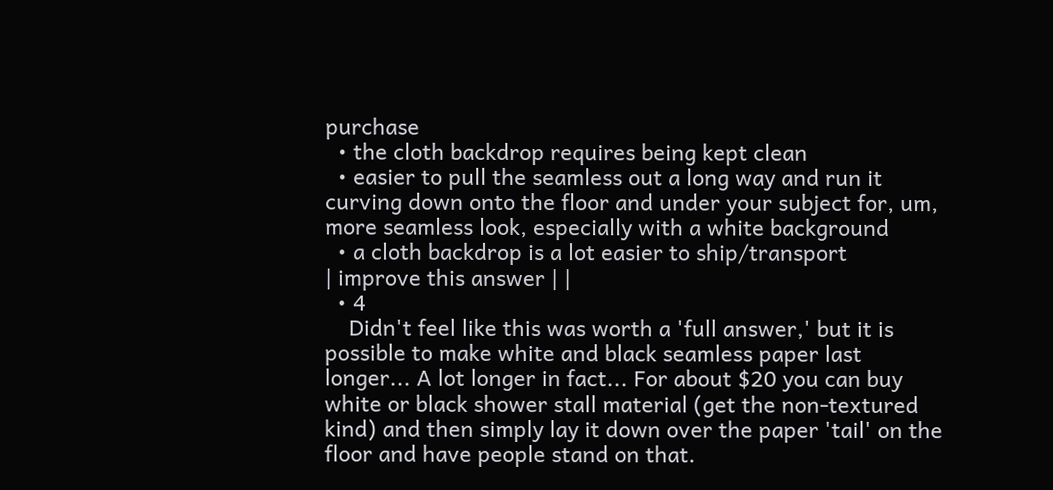purchase
  • the cloth backdrop requires being kept clean
  • easier to pull the seamless out a long way and run it curving down onto the floor and under your subject for, um, more seamless look, especially with a white background
  • a cloth backdrop is a lot easier to ship/transport
| improve this answer | |
  • 4
    Didn't feel like this was worth a 'full answer,' but it is possible to make white and black seamless paper last longer... A lot longer in fact... For about $20 you can buy white or black shower stall material (get the non-textured kind) and then simply lay it down over the paper 'tail' on the floor and have people stand on that.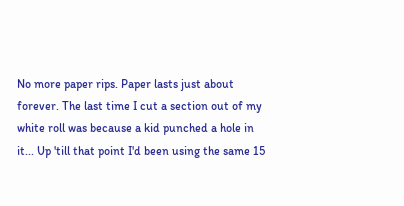No more paper rips. Paper lasts just about forever. The last time I cut a section out of my white roll was because a kid punched a hole in it... Up 'till that point I'd been using the same 15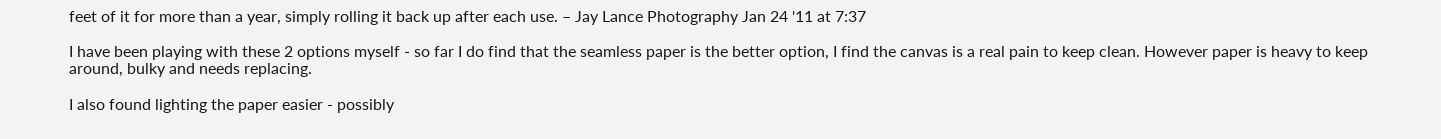feet of it for more than a year, simply rolling it back up after each use. – Jay Lance Photography Jan 24 '11 at 7:37

I have been playing with these 2 options myself - so far I do find that the seamless paper is the better option, I find the canvas is a real pain to keep clean. However paper is heavy to keep around, bulky and needs replacing.

I also found lighting the paper easier - possibly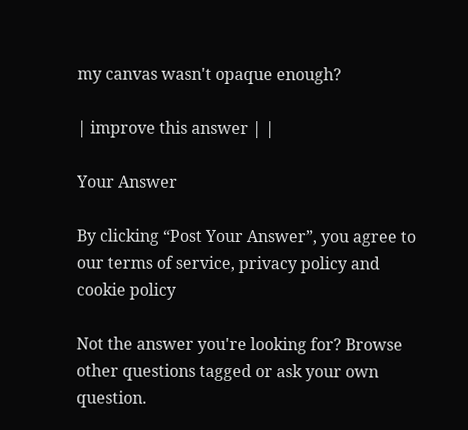my canvas wasn't opaque enough?

| improve this answer | |

Your Answer

By clicking “Post Your Answer”, you agree to our terms of service, privacy policy and cookie policy

Not the answer you're looking for? Browse other questions tagged or ask your own question.